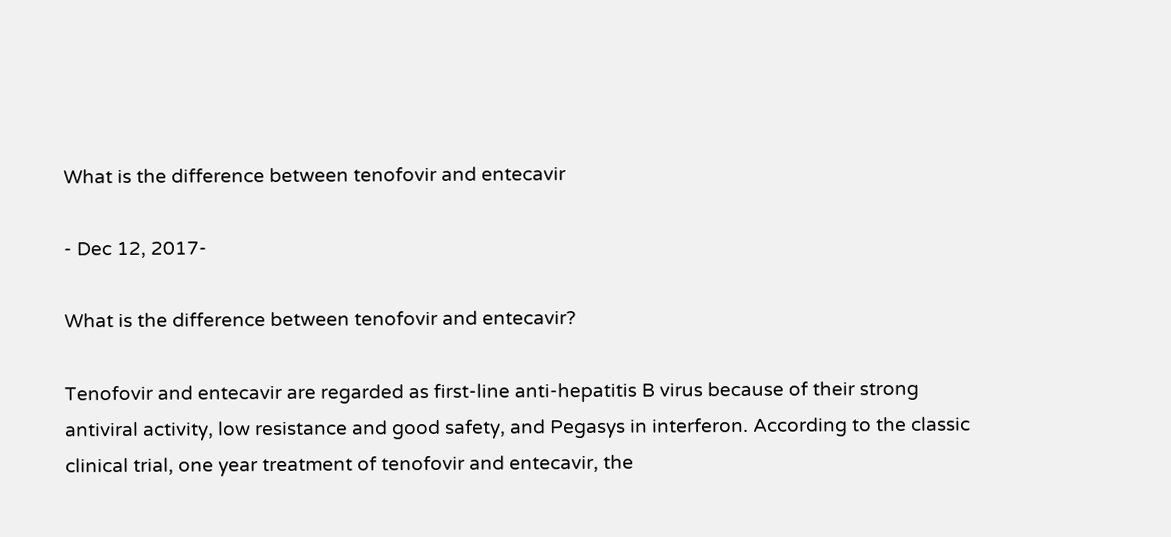What is the difference between tenofovir and entecavir

- Dec 12, 2017-

What is the difference between tenofovir and entecavir?

Tenofovir and entecavir are regarded as first-line anti-hepatitis B virus because of their strong antiviral activity, low resistance and good safety, and Pegasys in interferon. According to the classic clinical trial, one year treatment of tenofovir and entecavir, the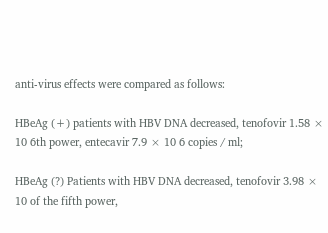anti-virus effects were compared as follows:

HBeAg (+) patients with HBV DNA decreased, tenofovir 1.58 × 10 6th power, entecavir 7.9 × 10 6 copies / ml;

HBeAg (?) Patients with HBV DNA decreased, tenofovir 3.98 × 10 of the fifth power,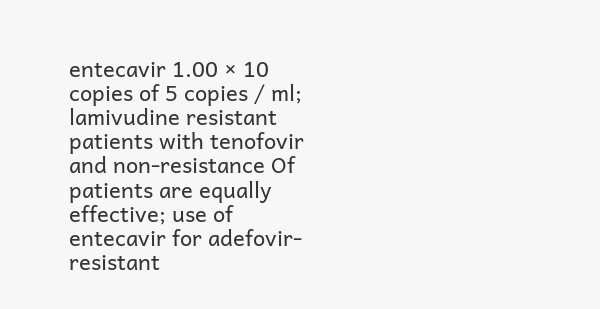entecavir 1.00 × 10 copies of 5 copies / ml; lamivudine resistant patients with tenofovir and non-resistance Of patients are equally effective; use of entecavir for adefovir-resistant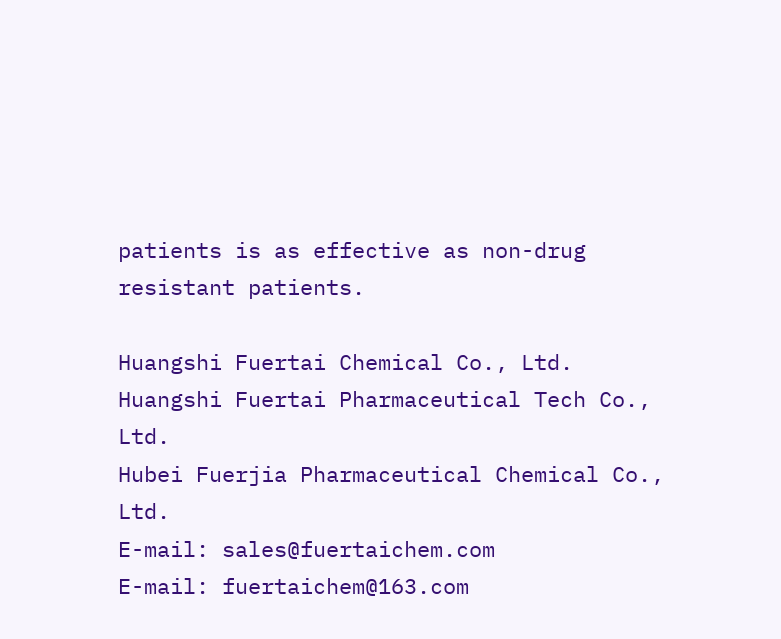patients is as effective as non-drug resistant patients.

Huangshi Fuertai Chemical Co., Ltd.
Huangshi Fuertai Pharmaceutical Tech Co., Ltd.
Hubei Fuerjia Pharmaceutical Chemical Co., Ltd.
E-mail: sales@fuertaichem.com
E-mail: fuertaichem@163.com